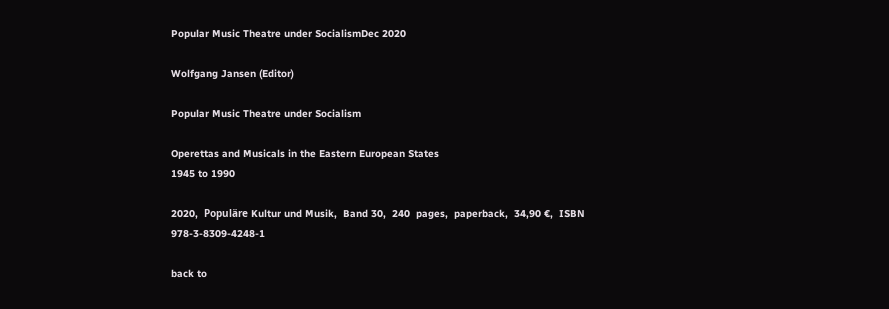Popular Music Theatre under SocialismDec 2020

Wolfgang Jansen (Editor)

Popular Music Theatre under Socialism

Operettas and Musicals in the Eastern European States
1945 to 1990

2020,  Populäre Kultur und Musik,  Band 30,  240  pages,  paperback,  34,90 €,  ISBN 978-3-8309-4248-1

back to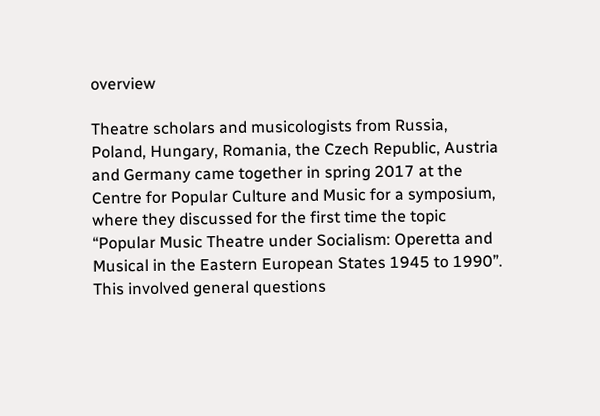overview

Theatre scholars and musicologists from Russia, Poland, Hungary, Romania, the Czech Republic, Austria and Germany came together in spring 2017 at the Centre for Popular Culture and Music for a symposium, where they discussed for the first time the topic “Popular Music Theatre under Socialism: Operetta and Musical in the Eastern European States 1945 to 1990”. This involved general questions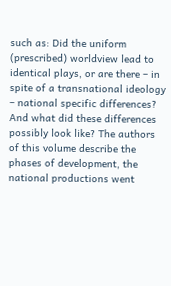such as: Did the uniform (prescribed) worldview lead to identical plays, or are there – in spite of a transnational ideology – national specific differences? And what did these differences possibly look like? The authors of this volume describe the phases of development, the national productions went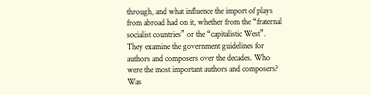through, and what influence the import of plays from abroad had on it, whether from the “fraternal socialist countries” or the “capitalistic West”. They examine the government guidelines for authors and composers over the decades. Who were the most important authors and composers? Was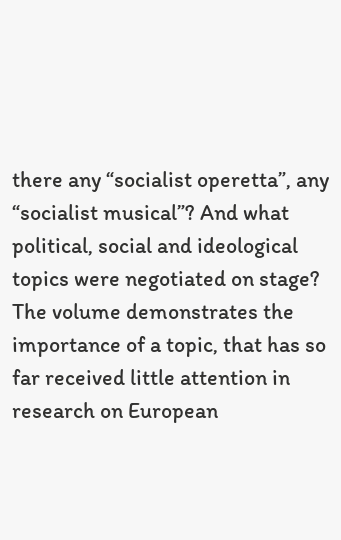there any “socialist operetta”, any “socialist musical”? And what political, social and ideological topics were negotiated on stage?
The volume demonstrates the importance of a topic, that has so far received little attention in research on European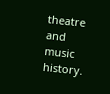theatre and music history.